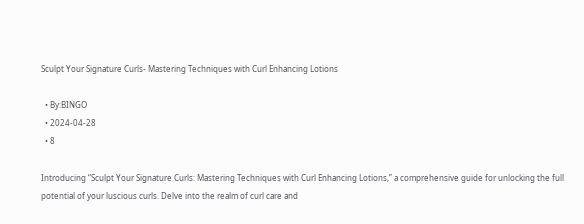Sculpt Your Signature Curls- Mastering Techniques with Curl Enhancing Lotions

  • By:BINGO
  • 2024-04-28
  • 8

Introducing “Sculpt Your Signature Curls: Mastering Techniques with Curl Enhancing Lotions,” a comprehensive guide for unlocking the full potential of your luscious curls. Delve into the realm of curl care and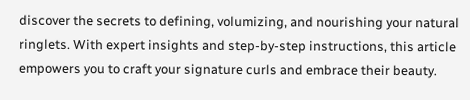discover the secrets to defining, volumizing, and nourishing your natural ringlets. With expert insights and step-by-step instructions, this article empowers you to craft your signature curls and embrace their beauty.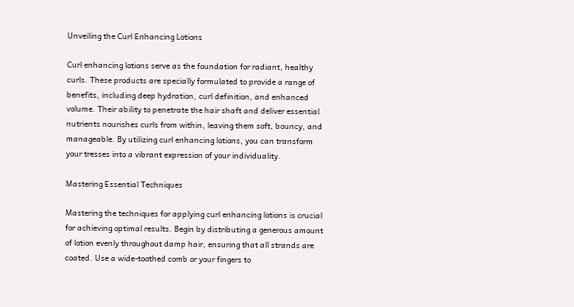Unveiling the Curl Enhancing Lotions

Curl enhancing lotions serve as the foundation for radiant, healthy curls. These products are specially formulated to provide a range of benefits, including deep hydration, curl definition, and enhanced volume. Their ability to penetrate the hair shaft and deliver essential nutrients nourishes curls from within, leaving them soft, bouncy, and manageable. By utilizing curl enhancing lotions, you can transform your tresses into a vibrant expression of your individuality.

Mastering Essential Techniques

Mastering the techniques for applying curl enhancing lotions is crucial for achieving optimal results. Begin by distributing a generous amount of lotion evenly throughout damp hair, ensuring that all strands are coated. Use a wide-toothed comb or your fingers to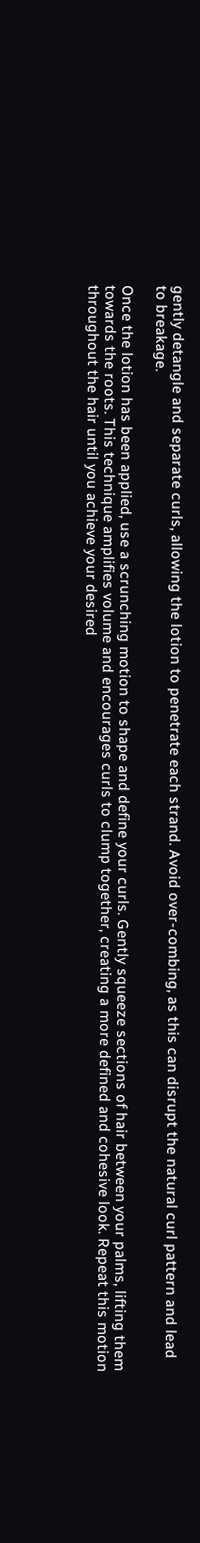gently detangle and separate curls, allowing the lotion to penetrate each strand. Avoid over-combing, as this can disrupt the natural curl pattern and lead to breakage.

Once the lotion has been applied, use a scrunching motion to shape and define your curls. Gently squeeze sections of hair between your palms, lifting them towards the roots. This technique amplifies volume and encourages curls to clump together, creating a more defined and cohesive look. Repeat this motion throughout the hair until you achieve your desired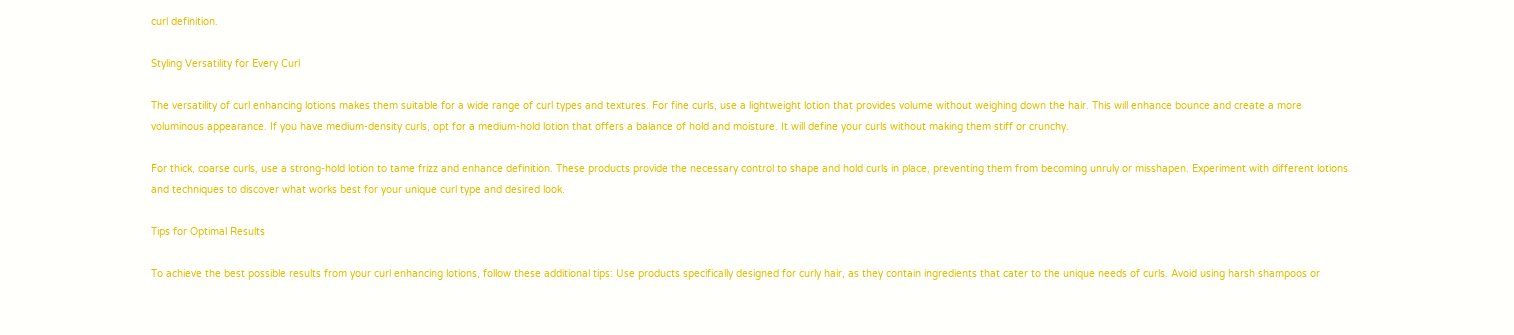curl definition.

Styling Versatility for Every Curl

The versatility of curl enhancing lotions makes them suitable for a wide range of curl types and textures. For fine curls, use a lightweight lotion that provides volume without weighing down the hair. This will enhance bounce and create a more voluminous appearance. If you have medium-density curls, opt for a medium-hold lotion that offers a balance of hold and moisture. It will define your curls without making them stiff or crunchy.

For thick, coarse curls, use a strong-hold lotion to tame frizz and enhance definition. These products provide the necessary control to shape and hold curls in place, preventing them from becoming unruly or misshapen. Experiment with different lotions and techniques to discover what works best for your unique curl type and desired look.

Tips for Optimal Results

To achieve the best possible results from your curl enhancing lotions, follow these additional tips: Use products specifically designed for curly hair, as they contain ingredients that cater to the unique needs of curls. Avoid using harsh shampoos or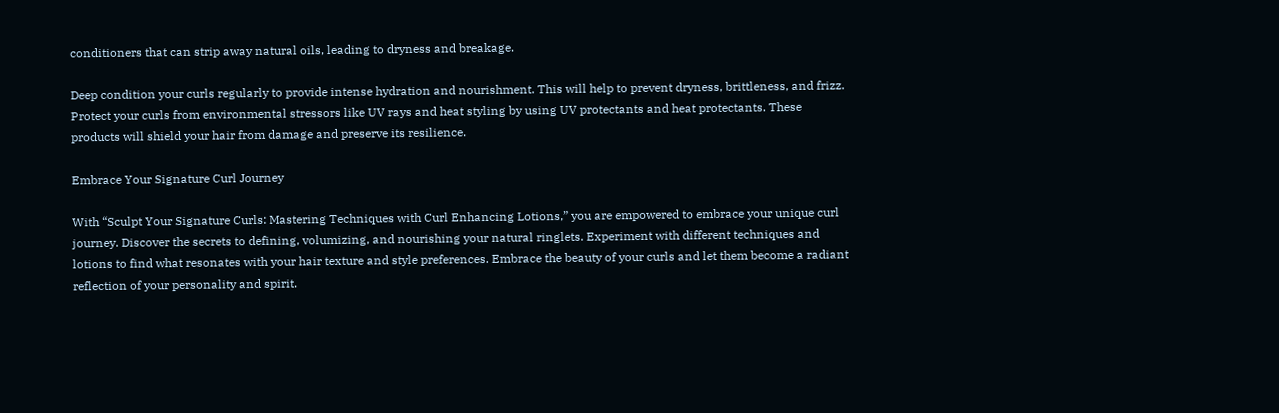conditioners that can strip away natural oils, leading to dryness and breakage.

Deep condition your curls regularly to provide intense hydration and nourishment. This will help to prevent dryness, brittleness, and frizz. Protect your curls from environmental stressors like UV rays and heat styling by using UV protectants and heat protectants. These products will shield your hair from damage and preserve its resilience.

Embrace Your Signature Curl Journey

With “Sculpt Your Signature Curls: Mastering Techniques with Curl Enhancing Lotions,” you are empowered to embrace your unique curl journey. Discover the secrets to defining, volumizing, and nourishing your natural ringlets. Experiment with different techniques and lotions to find what resonates with your hair texture and style preferences. Embrace the beauty of your curls and let them become a radiant reflection of your personality and spirit.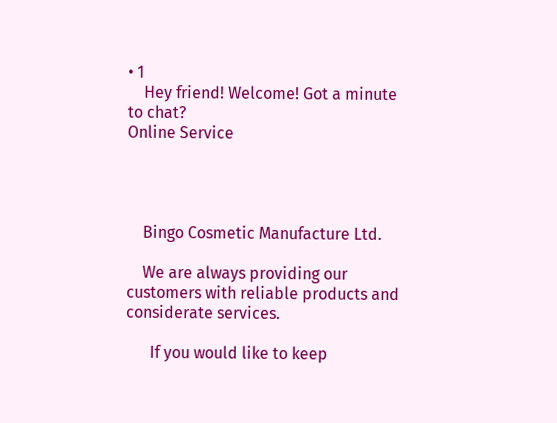• 1
    Hey friend! Welcome! Got a minute to chat?
Online Service




    Bingo Cosmetic Manufacture Ltd.

    We are always providing our customers with reliable products and considerate services.

      If you would like to keep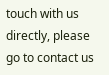touch with us directly, please go to contact us